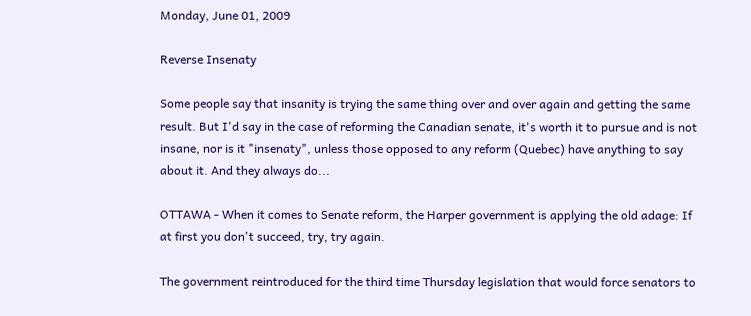Monday, June 01, 2009

Reverse Insenaty

Some people say that insanity is trying the same thing over and over again and getting the same result. But I'd say in the case of reforming the Canadian senate, it's worth it to pursue and is not insane, nor is it "insenaty", unless those opposed to any reform (Quebec) have anything to say about it. And they always do...

OTTAWA - When it comes to Senate reform, the Harper government is applying the old adage: If at first you don't succeed, try, try again.

The government reintroduced for the third time Thursday legislation that would force senators to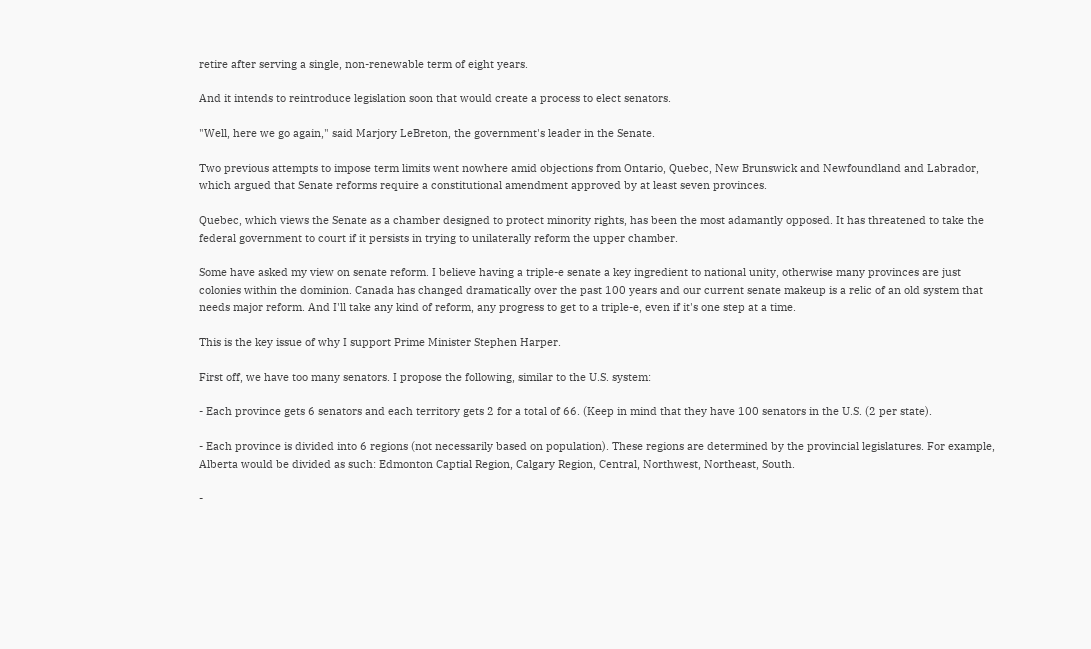retire after serving a single, non-renewable term of eight years.

And it intends to reintroduce legislation soon that would create a process to elect senators.

"Well, here we go again," said Marjory LeBreton, the government's leader in the Senate.

Two previous attempts to impose term limits went nowhere amid objections from Ontario, Quebec, New Brunswick and Newfoundland and Labrador, which argued that Senate reforms require a constitutional amendment approved by at least seven provinces.

Quebec, which views the Senate as a chamber designed to protect minority rights, has been the most adamantly opposed. It has threatened to take the federal government to court if it persists in trying to unilaterally reform the upper chamber.

Some have asked my view on senate reform. I believe having a triple-e senate a key ingredient to national unity, otherwise many provinces are just colonies within the dominion. Canada has changed dramatically over the past 100 years and our current senate makeup is a relic of an old system that needs major reform. And I'll take any kind of reform, any progress to get to a triple-e, even if it's one step at a time.

This is the key issue of why I support Prime Minister Stephen Harper.

First off, we have too many senators. I propose the following, similar to the U.S. system:

- Each province gets 6 senators and each territory gets 2 for a total of 66. (Keep in mind that they have 100 senators in the U.S. (2 per state).

- Each province is divided into 6 regions (not necessarily based on population). These regions are determined by the provincial legislatures. For example, Alberta would be divided as such: Edmonton Captial Region, Calgary Region, Central, Northwest, Northeast, South.

-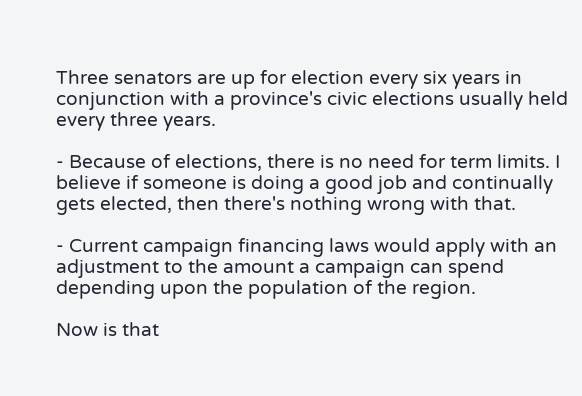Three senators are up for election every six years in conjunction with a province's civic elections usually held every three years.

- Because of elections, there is no need for term limits. I believe if someone is doing a good job and continually gets elected, then there's nothing wrong with that.

- Current campaign financing laws would apply with an adjustment to the amount a campaign can spend depending upon the population of the region.

Now is that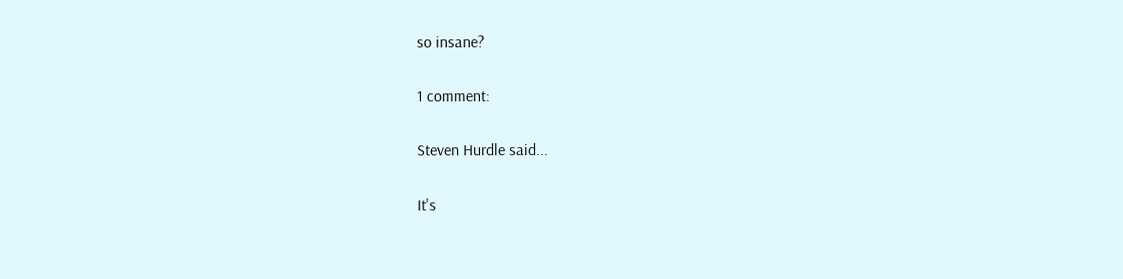so insane?

1 comment:

Steven Hurdle said...

It's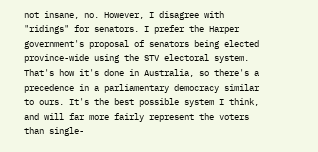not insane, no. However, I disagree with "ridings" for senators. I prefer the Harper government's proposal of senators being elected province-wide using the STV electoral system. That's how it's done in Australia, so there's a precedence in a parliamentary democracy similar to ours. It's the best possible system I think, and will far more fairly represent the voters than single-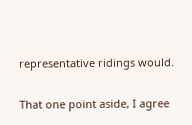representative ridings would.

That one point aside, I agree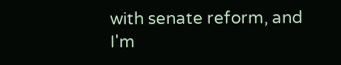with senate reform, and I'm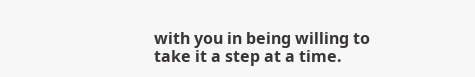with you in being willing to take it a step at a time.